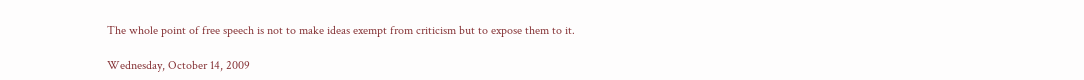The whole point of free speech is not to make ideas exempt from criticism but to expose them to it.

Wednesday, October 14, 2009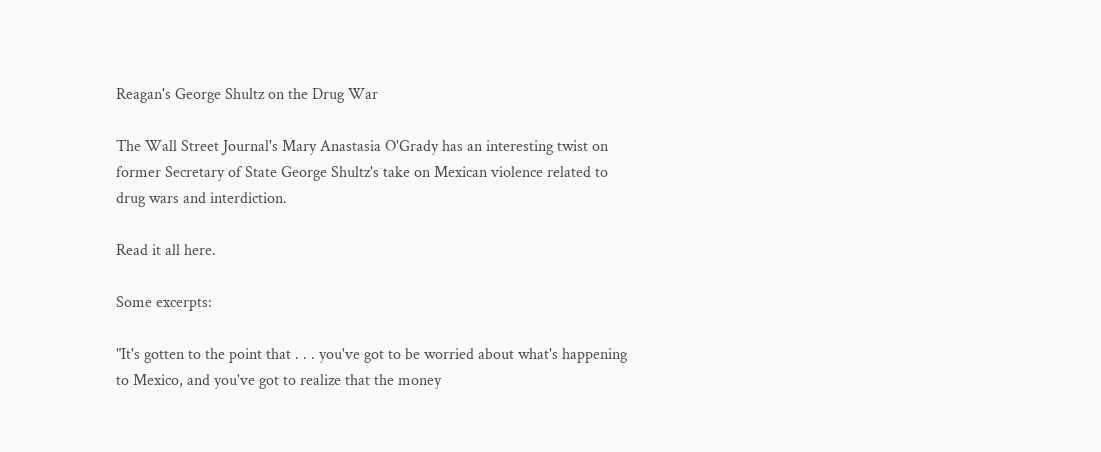Reagan's George Shultz on the Drug War

The Wall Street Journal's Mary Anastasia O'Grady has an interesting twist on former Secretary of State George Shultz's take on Mexican violence related to drug wars and interdiction.

Read it all here.

Some excerpts:

"It's gotten to the point that . . . you've got to be worried about what's happening to Mexico, and you've got to realize that the money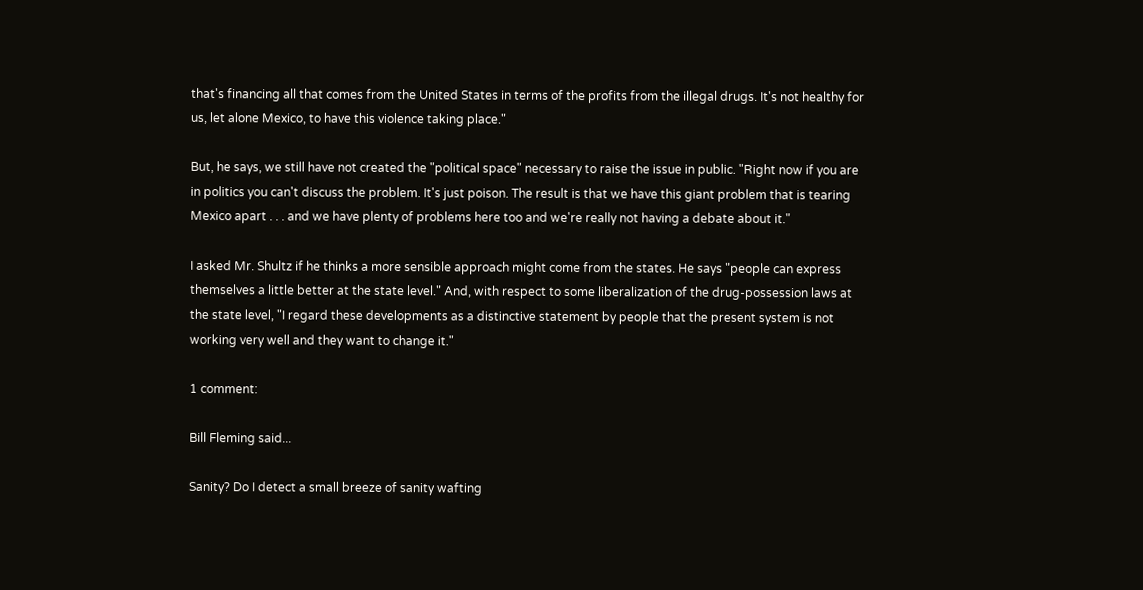that's financing all that comes from the United States in terms of the profits from the illegal drugs. It's not healthy for us, let alone Mexico, to have this violence taking place."

But, he says, we still have not created the "political space" necessary to raise the issue in public. "Right now if you are in politics you can't discuss the problem. It's just poison. The result is that we have this giant problem that is tearing Mexico apart . . . and we have plenty of problems here too and we're really not having a debate about it."

I asked Mr. Shultz if he thinks a more sensible approach might come from the states. He says "people can express themselves a little better at the state level." And, with respect to some liberalization of the drug-possession laws at the state level, "I regard these developments as a distinctive statement by people that the present system is not working very well and they want to change it."

1 comment:

Bill Fleming said...

Sanity? Do I detect a small breeze of sanity wafting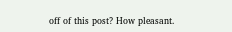off of this post? How pleasant.